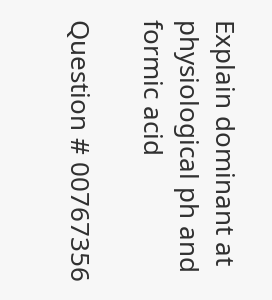Explain dominant at physiological ph and formic acid

Question # 00767356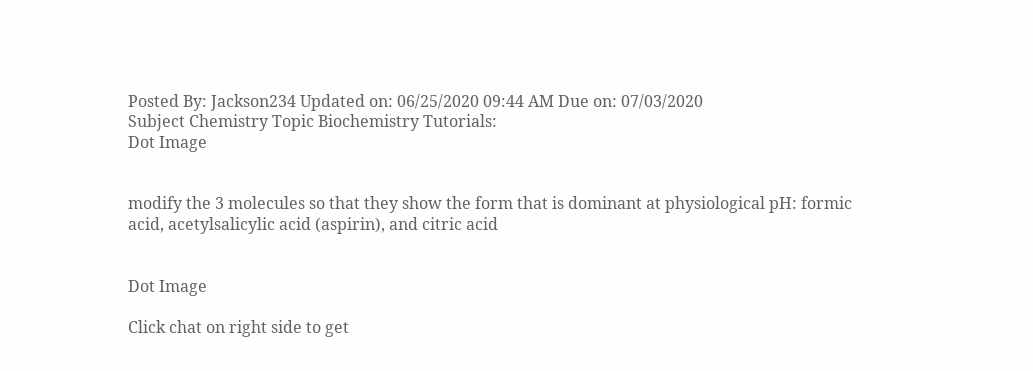Posted By: Jackson234 Updated on: 06/25/2020 09:44 AM Due on: 07/03/2020
Subject Chemistry Topic Biochemistry Tutorials:
Dot Image


modify the 3 molecules so that they show the form that is dominant at physiological pH: formic acid, acetylsalicylic acid (aspirin), and citric acid


Dot Image

Click chat on right side to get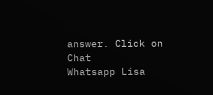answer. Click on Chat
Whatsapp Lisa